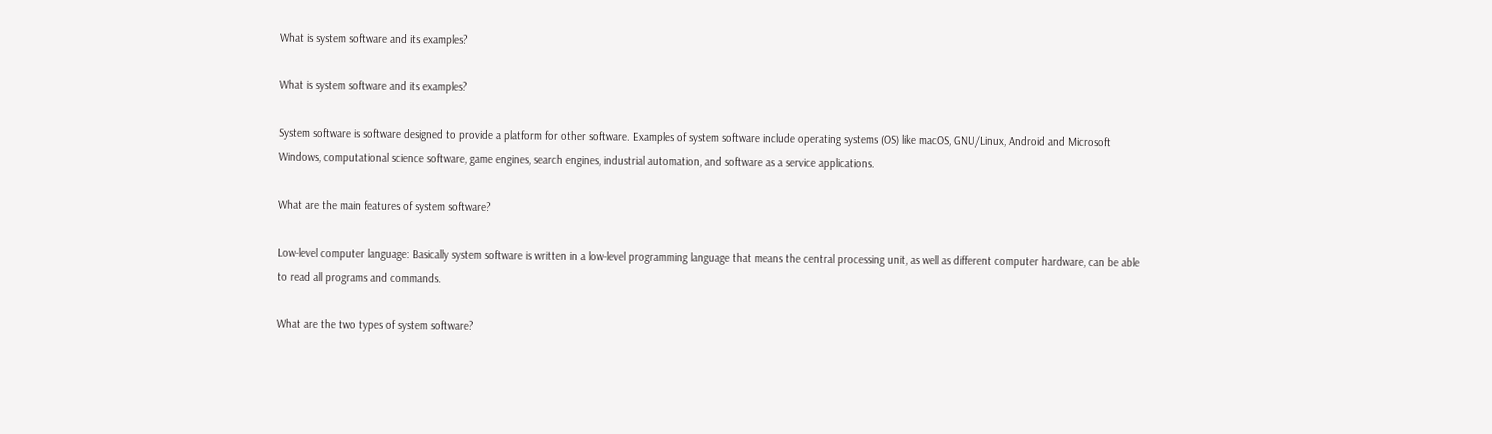What is system software and its examples?

What is system software and its examples?

System software is software designed to provide a platform for other software. Examples of system software include operating systems (OS) like macOS, GNU/Linux, Android and Microsoft Windows, computational science software, game engines, search engines, industrial automation, and software as a service applications.

What are the main features of system software?

Low-level computer language: Basically system software is written in a low-level programming language that means the central processing unit, as well as different computer hardware, can be able to read all programs and commands.

What are the two types of system software?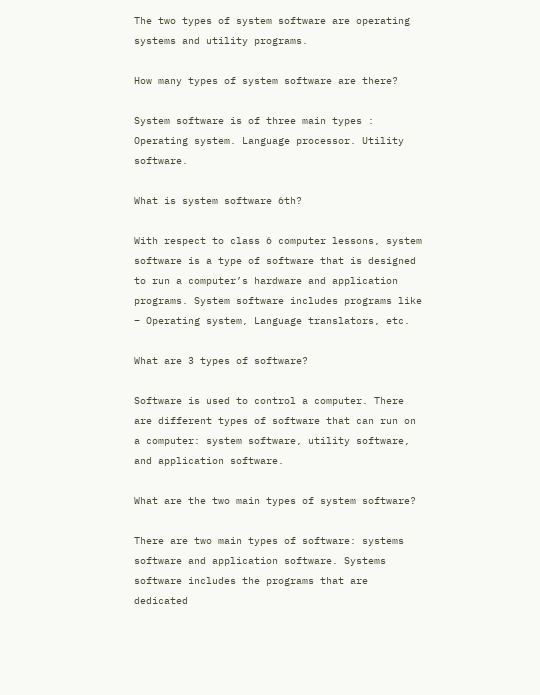The two types of system software are operating systems and utility programs.

How many types of system software are there?

System software is of three main types : Operating system. Language processor. Utility software.

What is system software 6th?

With respect to class 6 computer lessons, system software is a type of software that is designed to run a computer’s hardware and application programs. System software includes programs like – Operating system, Language translators, etc.

What are 3 types of software?

Software is used to control a computer. There are different types of software that can run on a computer: system software, utility software, and application software.

What are the two main types of system software?

There are two main types of software: systems software and application software. Systems software includes the programs that are dedicated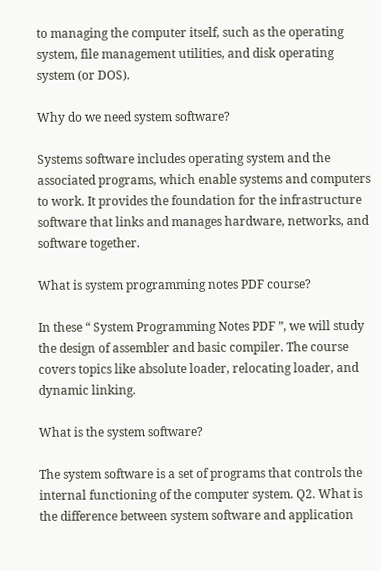to managing the computer itself, such as the operating system, file management utilities, and disk operating system (or DOS).

Why do we need system software?

Systems software includes operating system and the associated programs, which enable systems and computers to work. It provides the foundation for the infrastructure software that links and manages hardware, networks, and software together.

What is system programming notes PDF course?

In these “ System Programming Notes PDF ”, we will study the design of assembler and basic compiler. The course covers topics like absolute loader, relocating loader, and dynamic linking.

What is the system software?

The system software is a set of programs that controls the internal functioning of the computer system. Q2. What is the difference between system software and application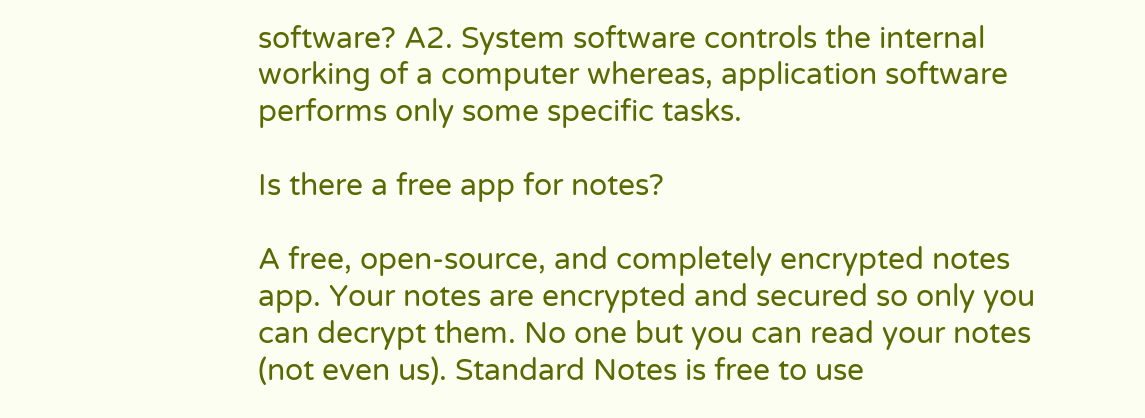software? A2. System software controls the internal working of a computer whereas, application software performs only some specific tasks.

Is there a free app for notes?

A free, open-source, and completely encrypted notes app. Your notes are encrypted and secured so only you can decrypt them. No one but you can read your notes (not even us). Standard Notes is free to use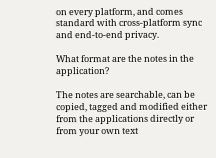on every platform, and comes standard with cross-platform sync and end-to-end privacy.

What format are the notes in the application?

The notes are searchable, can be copied, tagged and modified either from the applications directly or from your own text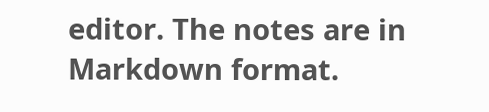editor. The notes are in Markdown format.